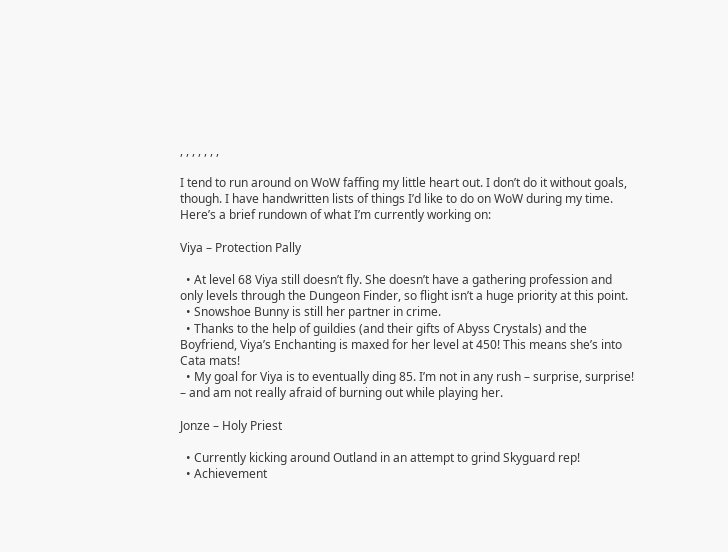, , , , , , ,

I tend to run around on WoW faffing my little heart out. I don’t do it without goals, though. I have handwritten lists of things I’d like to do on WoW during my time. Here’s a brief rundown of what I’m currently working on:

Viya – Protection Pally

  • At level 68 Viya still doesn’t fly. She doesn’t have a gathering profession and only levels through the Dungeon Finder, so flight isn’t a huge priority at this point.
  • Snowshoe Bunny is still her partner in crime.
  • Thanks to the help of guildies (and their gifts of Abyss Crystals) and the Boyfriend, Viya’s Enchanting is maxed for her level at 450! This means she’s into Cata mats!
  • My goal for Viya is to eventually ding 85. I’m not in any rush – surprise, surprise! – and am not really afraid of burning out while playing her.

Jonze – Holy Priest

  • Currently kicking around Outland in an attempt to grind Skyguard rep!
  • Achievement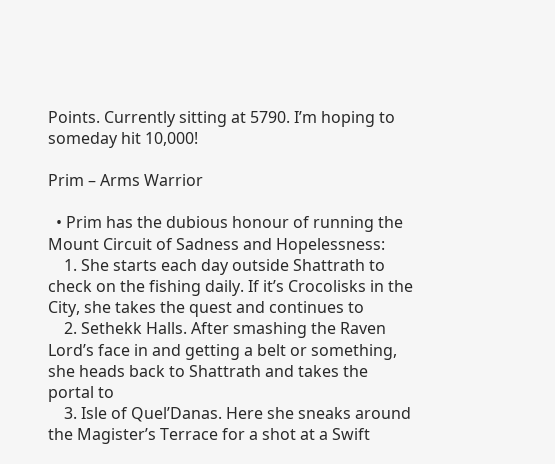Points. Currently sitting at 5790. I’m hoping to someday hit 10,000!

Prim – Arms Warrior

  • Prim has the dubious honour of running the Mount Circuit of Sadness and Hopelessness:
    1. She starts each day outside Shattrath to check on the fishing daily. If it’s Crocolisks in the City, she takes the quest and continues to
    2. Sethekk Halls. After smashing the Raven Lord’s face in and getting a belt or something, she heads back to Shattrath and takes the portal to
    3. Isle of Quel’Danas. Here she sneaks around the Magister’s Terrace for a shot at a Swift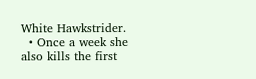White Hawkstrider.
  • Once a week she also kills the first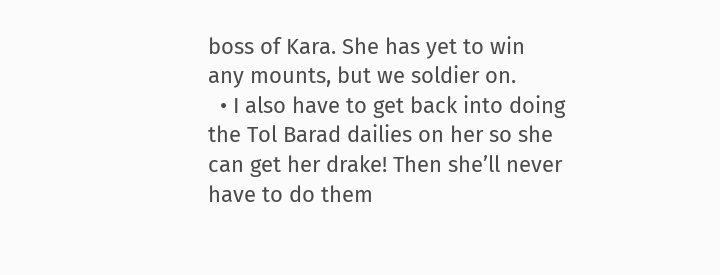boss of Kara. She has yet to win any mounts, but we soldier on.
  • I also have to get back into doing the Tol Barad dailies on her so she can get her drake! Then she’ll never have to do them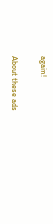again!

About these ads